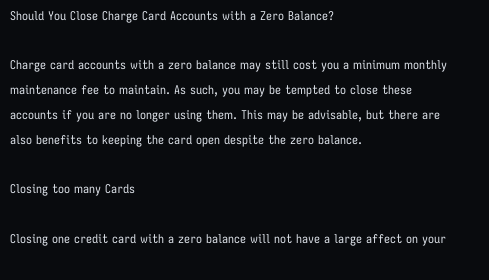Should You Close Charge Card Accounts with a Zero Balance?

Charge card accounts with a zero balance may still cost you a minimum monthly maintenance fee to maintain. As such, you may be tempted to close these accounts if you are no longer using them. This may be advisable, but there are also benefits to keeping the card open despite the zero balance.

Closing too many Cards

Closing one credit card with a zero balance will not have a large affect on your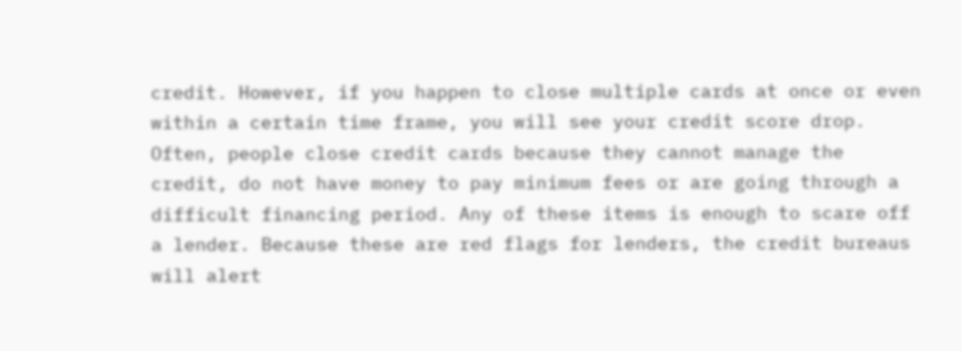credit. However, if you happen to close multiple cards at once or even within a certain time frame, you will see your credit score drop. Often, people close credit cards because they cannot manage the credit, do not have money to pay minimum fees or are going through a difficult financing period. Any of these items is enough to scare off a lender. Because these are red flags for lenders, the credit bureaus will alert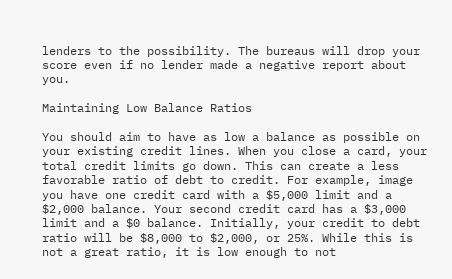lenders to the possibility. The bureaus will drop your score even if no lender made a negative report about you.

Maintaining Low Balance Ratios

You should aim to have as low a balance as possible on your existing credit lines. When you close a card, your total credit limits go down. This can create a less favorable ratio of debt to credit. For example, image you have one credit card with a $5,000 limit and a $2,000 balance. Your second credit card has a $3,000 limit and a $0 balance. Initially, your credit to debt ratio will be $8,000 to $2,000, or 25%. While this is not a great ratio, it is low enough to not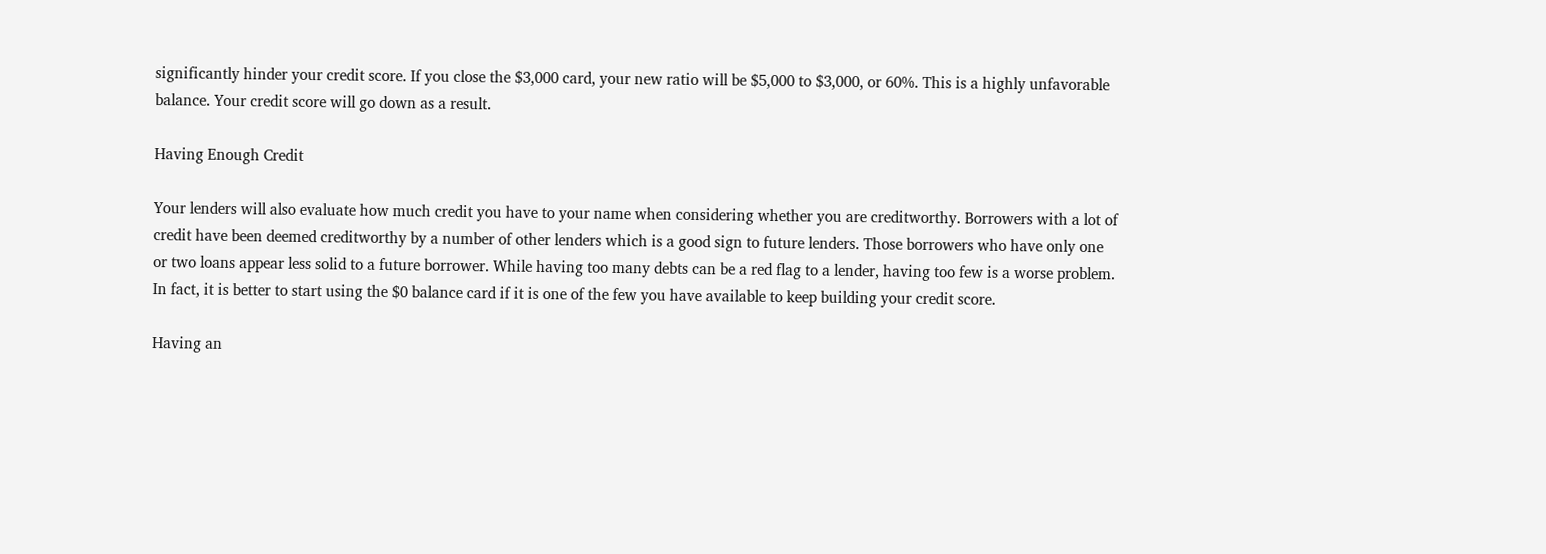significantly hinder your credit score. If you close the $3,000 card, your new ratio will be $5,000 to $3,000, or 60%. This is a highly unfavorable balance. Your credit score will go down as a result.

Having Enough Credit

Your lenders will also evaluate how much credit you have to your name when considering whether you are creditworthy. Borrowers with a lot of credit have been deemed creditworthy by a number of other lenders which is a good sign to future lenders. Those borrowers who have only one or two loans appear less solid to a future borrower. While having too many debts can be a red flag to a lender, having too few is a worse problem. In fact, it is better to start using the $0 balance card if it is one of the few you have available to keep building your credit score.

Having an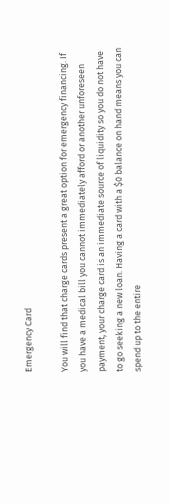Emergency Card

You will find that charge cards present a great option for emergency financing. If you have a medical bill you cannot immediately afford or another unforeseen payment, your charge card is an immediate source of liquidity so you do not have to go seeking a new loan. Having a card with a $0 balance on hand means you can spend up to the entire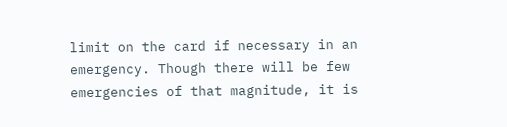limit on the card if necessary in an emergency. Though there will be few emergencies of that magnitude, it is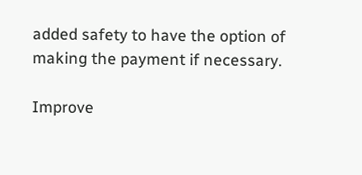added safety to have the option of making the payment if necessary.

Improve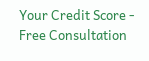Your Credit Score - Free Consultation